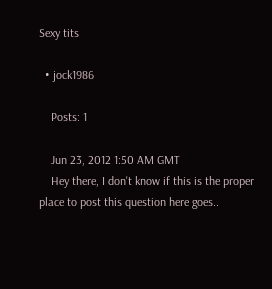Sexy tits

  • jock1986

    Posts: 1

    Jun 23, 2012 1:50 AM GMT
    Hey there, I don't know if this is the proper place to post this question here goes..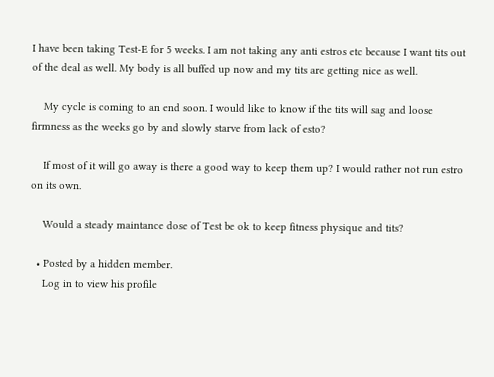I have been taking Test-E for 5 weeks. I am not taking any anti estros etc because I want tits out of the deal as well. My body is all buffed up now and my tits are getting nice as well.

    My cycle is coming to an end soon. I would like to know if the tits will sag and loose firmness as the weeks go by and slowly starve from lack of esto?

    If most of it will go away is there a good way to keep them up? I would rather not run estro on its own.

    Would a steady maintance dose of Test be ok to keep fitness physique and tits?

  • Posted by a hidden member.
    Log in to view his profile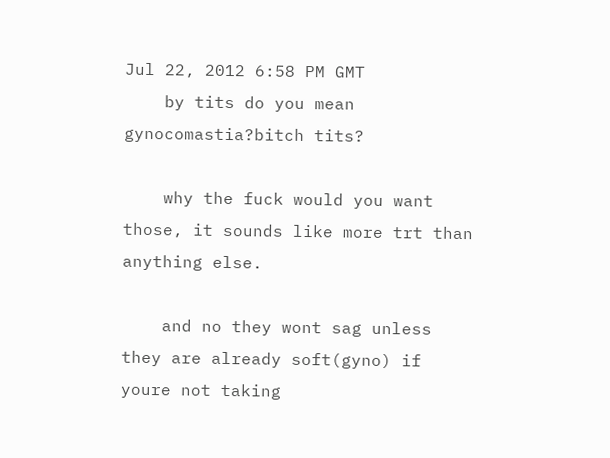Jul 22, 2012 6:58 PM GMT
    by tits do you mean gynocomastia?bitch tits?

    why the fuck would you want those, it sounds like more trt than anything else.

    and no they wont sag unless they are already soft(gyno) if youre not taking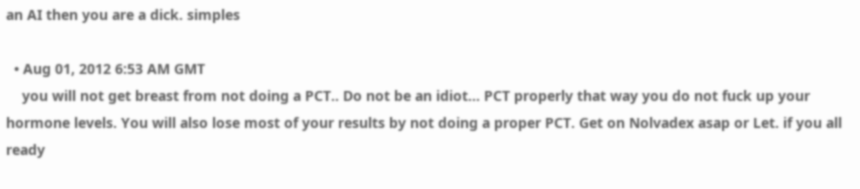an AI then you are a dick. simples

  • Aug 01, 2012 6:53 AM GMT
    you will not get breast from not doing a PCT.. Do not be an idiot... PCT properly that way you do not fuck up your hormone levels. You will also lose most of your results by not doing a proper PCT. Get on Nolvadex asap or Let. if you all ready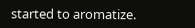started to aromatize.